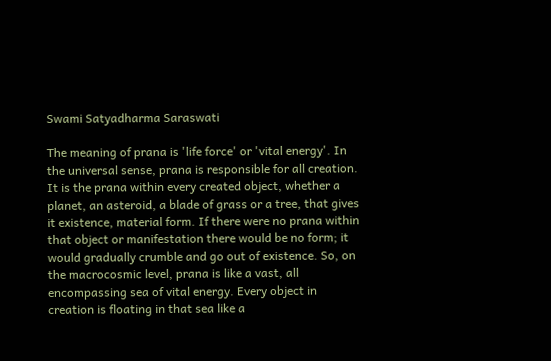Swami Satyadharma Saraswati

The meaning of prana is 'life force' or 'vital energy'. In the universal sense, prana is responsible for all creation. It is the prana within every created object, whether a planet, an asteroid, a blade of grass or a tree, that gives it existence, material form. If there were no prana within that object or manifestation there would be no form; it would gradually crumble and go out of existence. So, on the macrocosmic level, prana is like a vast, all encompassing sea of vital energy. Every object in creation is floating in that sea like a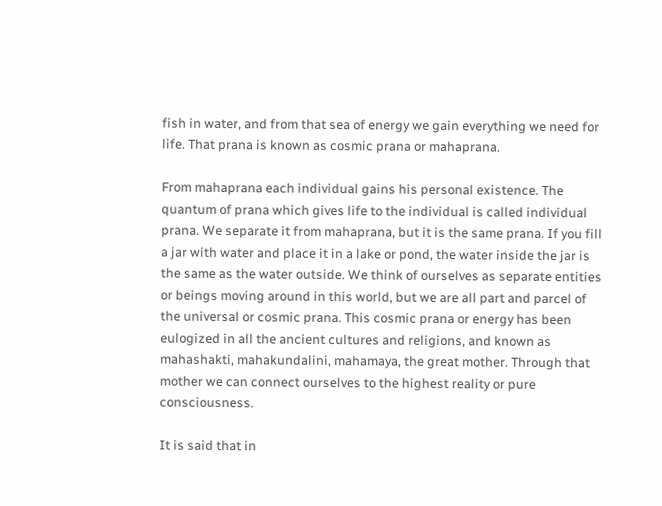fish in water, and from that sea of energy we gain everything we need for life. That prana is known as cosmic prana or mahaprana.

From mahaprana each individual gains his personal existence. The quantum of prana which gives life to the individual is called individual prana. We separate it from mahaprana, but it is the same prana. If you fill a jar with water and place it in a lake or pond, the water inside the jar is the same as the water outside. We think of ourselves as separate entities or beings moving around in this world, but we are all part and parcel of the universal or cosmic prana. This cosmic prana or energy has been eulogized in all the ancient cultures and religions, and known as mahashakti, mahakundalini, mahamaya, the great mother. Through that mother we can connect ourselves to the highest reality or pure consciousness.

It is said that in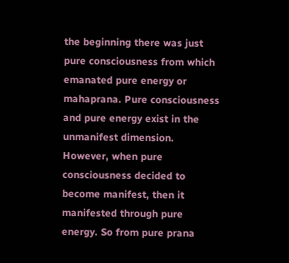the beginning there was just pure consciousness from which emanated pure energy or mahaprana. Pure consciousness and pure energy exist in the unmanifest dimension. However, when pure consciousness decided to become manifest, then it manifested through pure energy. So from pure prana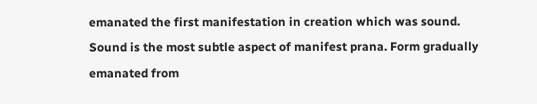emanated the first manifestation in creation which was sound. Sound is the most subtle aspect of manifest prana. Form gradually emanated from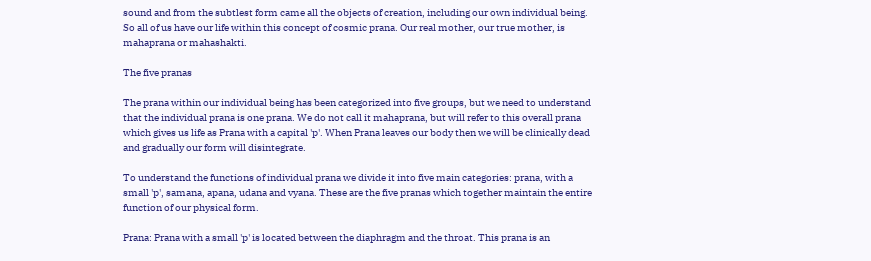sound and from the subtlest form came all the objects of creation, including our own individual being. So all of us have our life within this concept of cosmic prana. Our real mother, our true mother, is mahaprana or mahashakti.

The five pranas

The prana within our individual being has been categorized into five groups, but we need to understand that the individual prana is one prana. We do not call it mahaprana, but will refer to this overall prana which gives us life as Prana with a capital 'p'. When Prana leaves our body then we will be clinically dead and gradually our form will disintegrate.

To understand the functions of individual prana we divide it into five main categories: prana, with a small 'p', samana, apana, udana and vyana. These are the five pranas which together maintain the entire function of our physical form.

Prana: Prana with a small 'p' is located between the diaphragm and the throat. This prana is an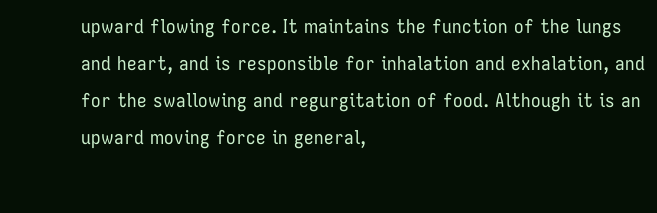upward flowing force. It maintains the function of the lungs and heart, and is responsible for inhalation and exhalation, and for the swallowing and regurgitation of food. Although it is an upward moving force in general,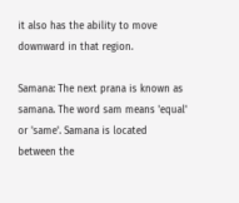it also has the ability to move downward in that region.

Samana: The next prana is known as samana. The word sam means 'equal' or 'same'. Samana is located between the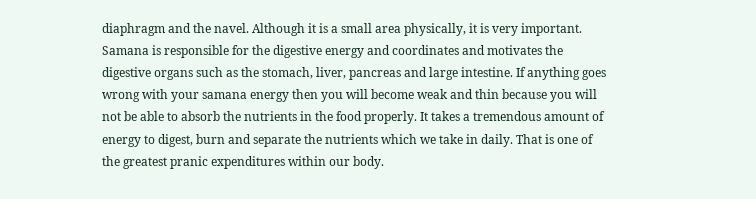diaphragm and the navel. Although it is a small area physically, it is very important. Samana is responsible for the digestive energy and coordinates and motivates the digestive organs such as the stomach, liver, pancreas and large intestine. If anything goes wrong with your samana energy then you will become weak and thin because you will not be able to absorb the nutrients in the food properly. It takes a tremendous amount of energy to digest, burn and separate the nutrients which we take in daily. That is one of the greatest pranic expenditures within our body.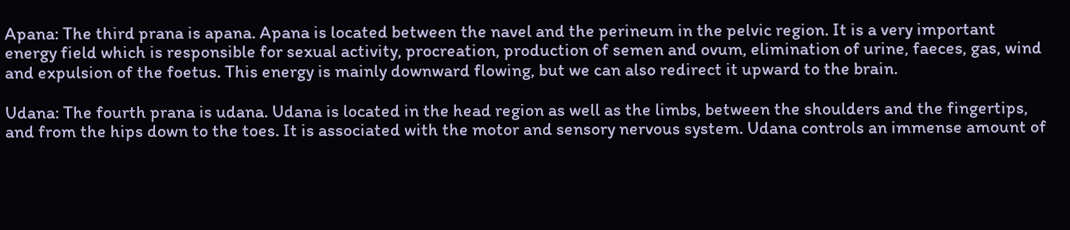Apana: The third prana is apana. Apana is located between the navel and the perineum in the pelvic region. It is a very important energy field which is responsible for sexual activity, procreation, production of semen and ovum, elimination of urine, faeces, gas, wind and expulsion of the foetus. This energy is mainly downward flowing, but we can also redirect it upward to the brain.

Udana: The fourth prana is udana. Udana is located in the head region as well as the limbs, between the shoulders and the fingertips, and from the hips down to the toes. It is associated with the motor and sensory nervous system. Udana controls an immense amount of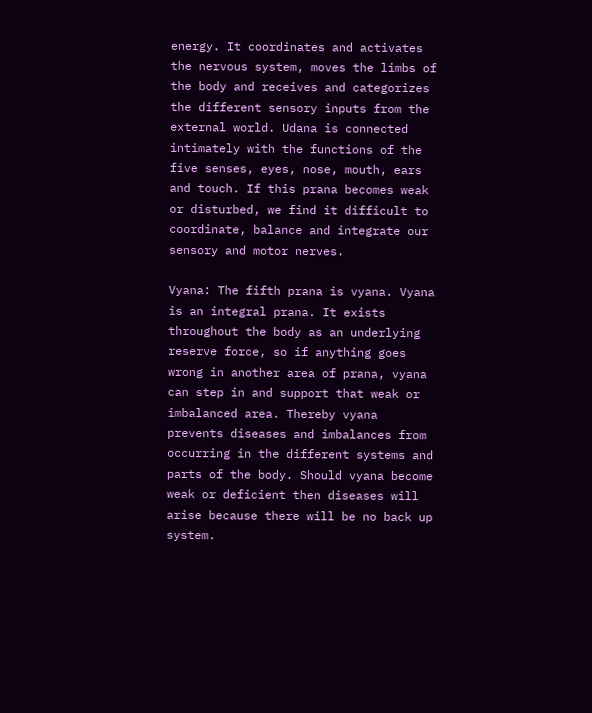energy. It coordinates and activates the nervous system, moves the limbs of the body and receives and categorizes the different sensory inputs from the external world. Udana is connected intimately with the functions of the five senses, eyes, nose, mouth, ears and touch. If this prana becomes weak or disturbed, we find it difficult to coordinate, balance and integrate our sensory and motor nerves.

Vyana: The fifth prana is vyana. Vyana is an integral prana. It exists throughout the body as an underlying reserve force, so if anything goes wrong in another area of prana, vyana can step in and support that weak or imbalanced area. Thereby vyana prevents diseases and imbalances from occurring in the different systems and parts of the body. Should vyana become weak or deficient then diseases will arise because there will be no back up system.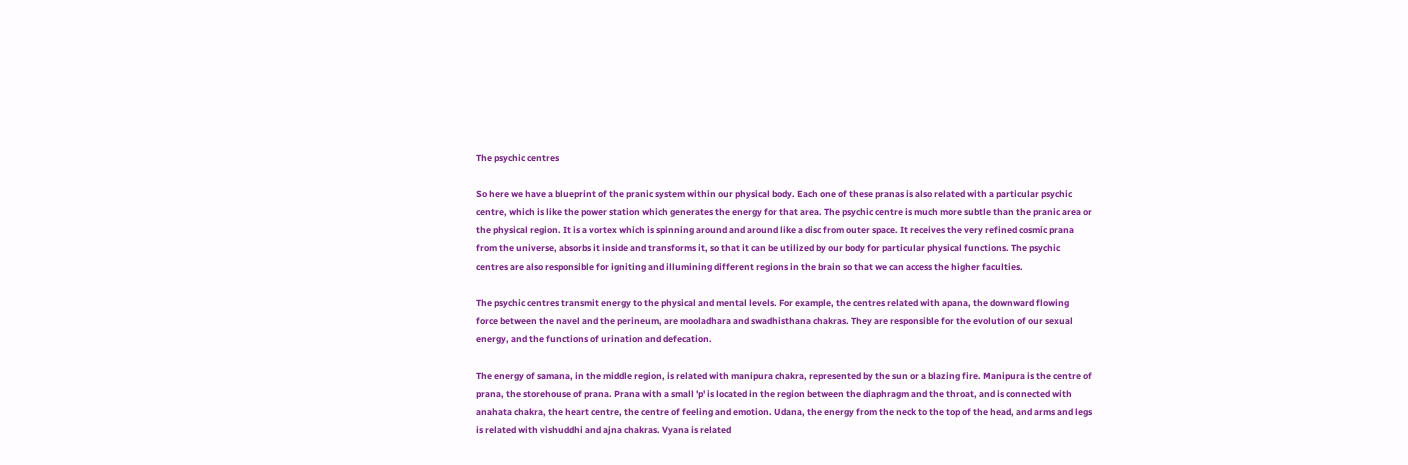The psychic centres

So here we have a blueprint of the pranic system within our physical body. Each one of these pranas is also related with a particular psychic centre, which is like the power station which generates the energy for that area. The psychic centre is much more subtle than the pranic area or the physical region. It is a vortex which is spinning around and around like a disc from outer space. It receives the very refined cosmic prana from the universe, absorbs it inside and transforms it, so that it can be utilized by our body for particular physical functions. The psychic centres are also responsible for igniting and illumining different regions in the brain so that we can access the higher faculties.

The psychic centres transmit energy to the physical and mental levels. For example, the centres related with apana, the downward flowing force between the navel and the perineum, are mooladhara and swadhisthana chakras. They are responsible for the evolution of our sexual energy, and the functions of urination and defecation.

The energy of samana, in the middle region, is related with manipura chakra, represented by the sun or a blazing fire. Manipura is the centre of prana, the storehouse of prana. Prana with a small 'p' is located in the region between the diaphragm and the throat, and is connected with anahata chakra, the heart centre, the centre of feeling and emotion. Udana, the energy from the neck to the top of the head, and arms and legs is related with vishuddhi and ajna chakras. Vyana is related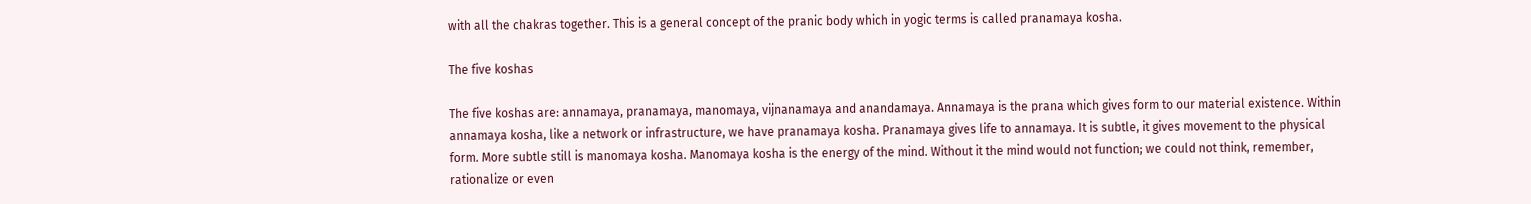with all the chakras together. This is a general concept of the pranic body which in yogic terms is called pranamaya kosha.

The five koshas

The five koshas are: annamaya, pranamaya, manomaya, vijnanamaya and anandamaya. Annamaya is the prana which gives form to our material existence. Within annamaya kosha, like a network or infrastructure, we have pranamaya kosha. Pranamaya gives life to annamaya. It is subtle, it gives movement to the physical form. More subtle still is manomaya kosha. Manomaya kosha is the energy of the mind. Without it the mind would not function; we could not think, remember, rationalize or even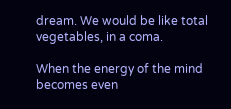dream. We would be like total vegetables, in a coma.

When the energy of the mind becomes even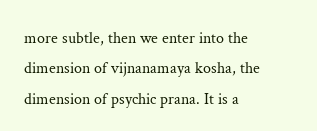more subtle, then we enter into the dimension of vijnanamaya kosha, the dimension of psychic prana. It is a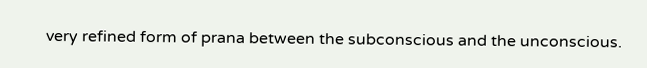very refined form of prana between the subconscious and the unconscious.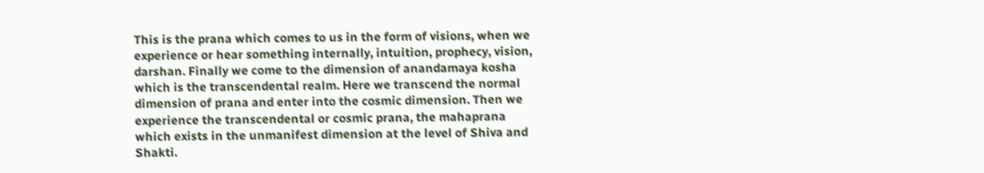This is the prana which comes to us in the form of visions, when we experience or hear something internally, intuition, prophecy, vision, darshan. Finally we come to the dimension of anandamaya kosha which is the transcendental realm. Here we transcend the normal dimension of prana and enter into the cosmic dimension. Then we experience the transcendental or cosmic prana, the mahaprana which exists in the unmanifest dimension at the level of Shiva and Shakti.